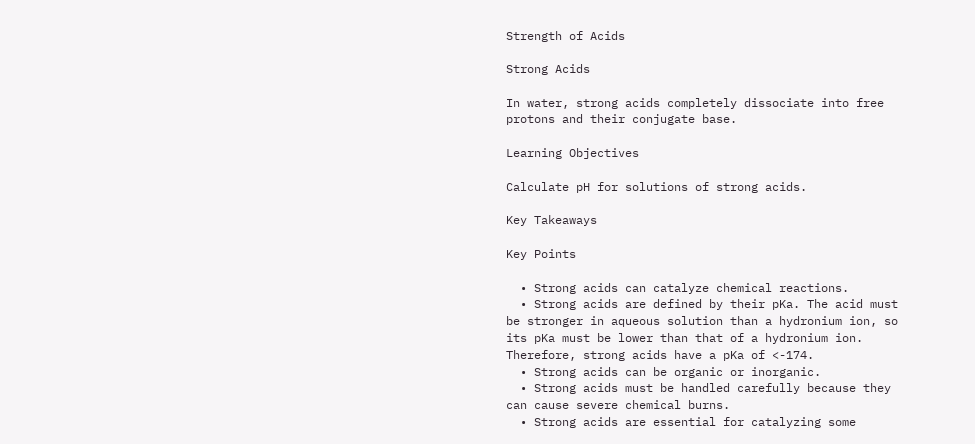Strength of Acids

Strong Acids

In water, strong acids completely dissociate into free protons and their conjugate base.

Learning Objectives

Calculate pH for solutions of strong acids.

Key Takeaways

Key Points

  • Strong acids can catalyze chemical reactions.
  • Strong acids are defined by their pKa. The acid must be stronger in aqueous solution than a hydronium ion, so its pKa must be lower than that of a hydronium ion. Therefore, strong acids have a pKa of <-174.
  • Strong acids can be organic or inorganic.
  • Strong acids must be handled carefully because they can cause severe chemical burns.
  • Strong acids are essential for catalyzing some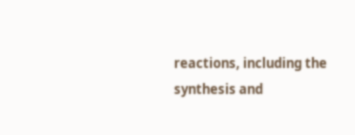reactions, including the synthesis and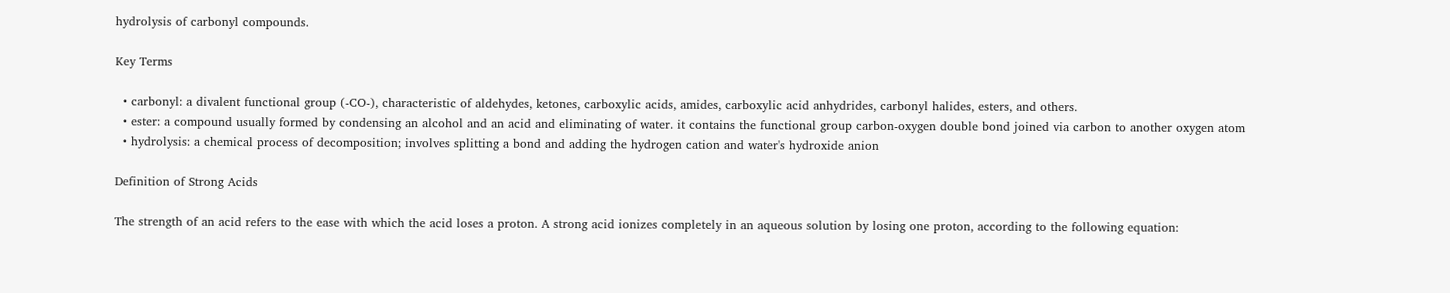hydrolysis of carbonyl compounds.

Key Terms

  • carbonyl: a divalent functional group (-CO-), characteristic of aldehydes, ketones, carboxylic acids, amides, carboxylic acid anhydrides, carbonyl halides, esters, and others.
  • ester: a compound usually formed by condensing an alcohol and an acid and eliminating of water. it contains the functional group carbon-oxygen double bond joined via carbon to another oxygen atom
  • hydrolysis: a chemical process of decomposition; involves splitting a bond and adding the hydrogen cation and water's hydroxide anion

Definition of Strong Acids

The strength of an acid refers to the ease with which the acid loses a proton. A strong acid ionizes completely in an aqueous solution by losing one proton, according to the following equation: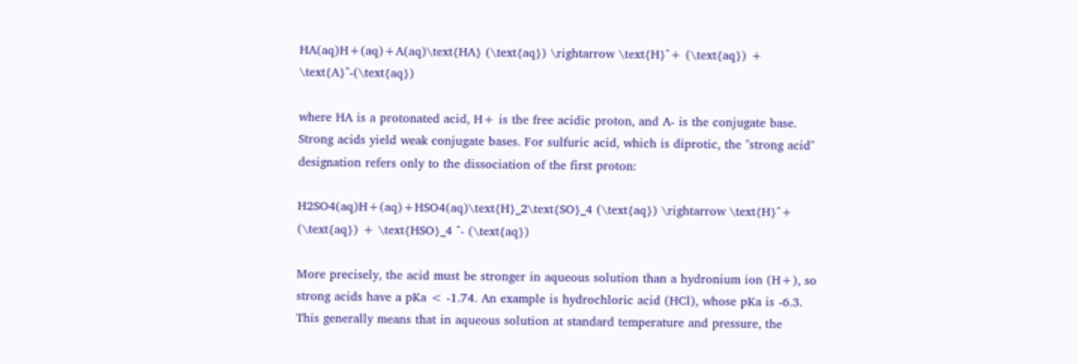HA(aq)H+(aq)+A(aq)\text{HA} (\text{aq}) \rightarrow \text{H}^+ (\text{aq}) + \text{A}^-(\text{aq})

where HA is a protonated acid, H+ is the free acidic proton, and A- is the conjugate base. Strong acids yield weak conjugate bases. For sulfuric acid, which is diprotic, the "strong acid" designation refers only to the dissociation of the first proton:

H2SO4(aq)H+(aq)+HSO4(aq)\text{H}_2\text{SO}_4 (\text{aq}) \rightarrow \text{H}^+ (\text{aq}) + \text{HSO}_4 ^- (\text{aq})

More precisely, the acid must be stronger in aqueous solution than a hydronium ion (H+), so strong acids have a pKa < -1.74. An example is hydrochloric acid (HCl), whose pKa is -6.3. This generally means that in aqueous solution at standard temperature and pressure, the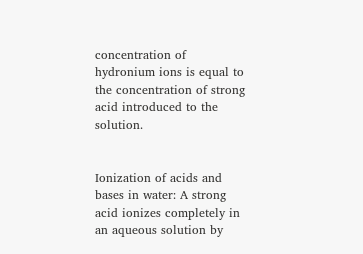concentration of hydronium ions is equal to the concentration of strong acid introduced to the solution.


Ionization of acids and bases in water: A strong acid ionizes completely in an aqueous solution by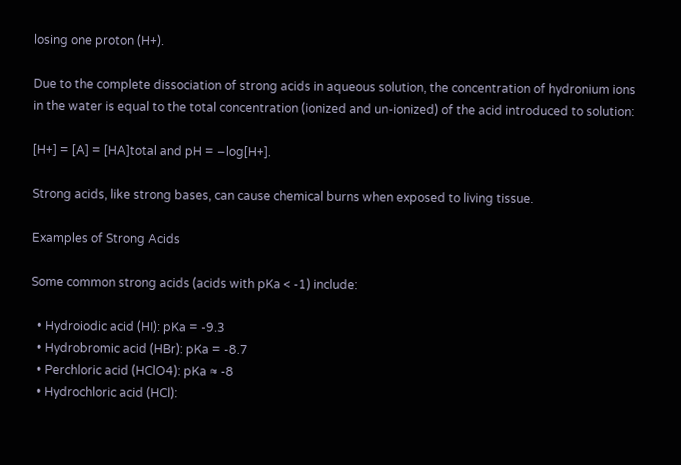losing one proton (H+).

Due to the complete dissociation of strong acids in aqueous solution, the concentration of hydronium ions in the water is equal to the total concentration (ionized and un-ionized) of the acid introduced to solution:

[H+] = [A] = [HA]total and pH = −log[H+].

Strong acids, like strong bases, can cause chemical burns when exposed to living tissue.

Examples of Strong Acids

Some common strong acids (acids with pKa < -1) include:

  • Hydroiodic acid (HI): pKa = -9.3
  • Hydrobromic acid (HBr): pKa = -8.7
  • Perchloric acid (HClO4): pKa ≈ -8
  • Hydrochloric acid (HCl):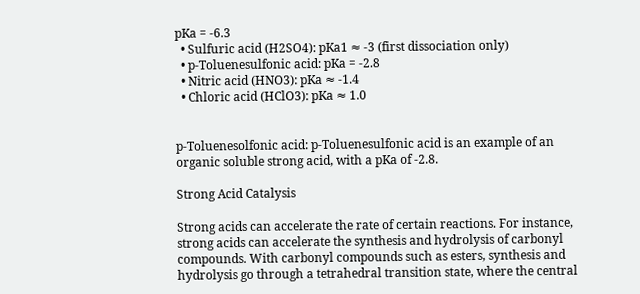pKa = -6.3
  • Sulfuric acid (H2SO4): pKa1 ≈ -3 (first dissociation only)
  • p-Toluenesulfonic acid: pKa = -2.8
  • Nitric acid (HNO3): pKa ≈ -1.4
  • Chloric acid (HClO3): pKa ≈ 1.0


p-Toluenesolfonic acid: p-Toluenesulfonic acid is an example of an organic soluble strong acid, with a pKa of -2.8.

Strong Acid Catalysis

Strong acids can accelerate the rate of certain reactions. For instance, strong acids can accelerate the synthesis and hydrolysis of carbonyl compounds. With carbonyl compounds such as esters, synthesis and hydrolysis go through a tetrahedral transition state, where the central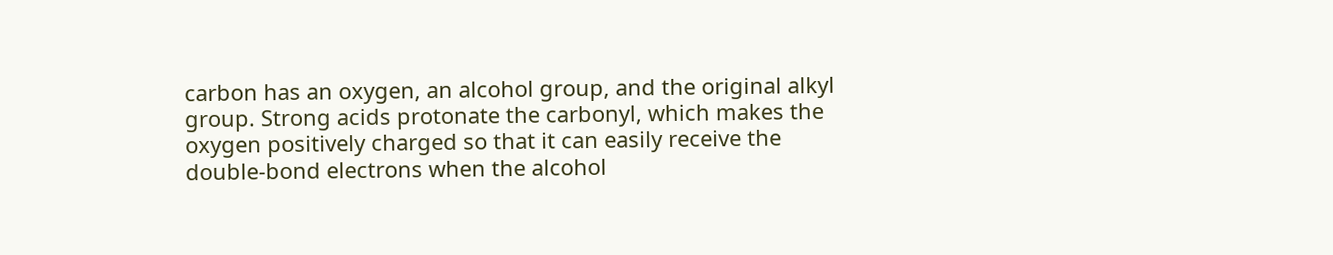carbon has an oxygen, an alcohol group, and the original alkyl group. Strong acids protonate the carbonyl, which makes the oxygen positively charged so that it can easily receive the double-bond electrons when the alcohol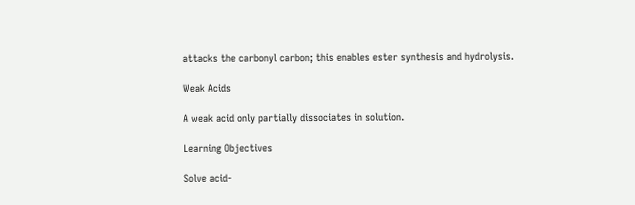attacks the carbonyl carbon; this enables ester synthesis and hydrolysis.

Weak Acids

A weak acid only partially dissociates in solution.

Learning Objectives

Solve acid-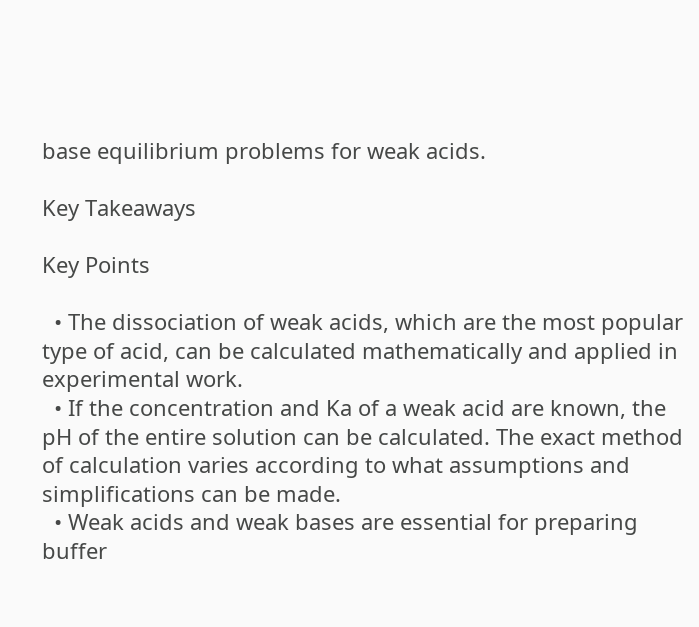base equilibrium problems for weak acids.

Key Takeaways

Key Points

  • The dissociation of weak acids, which are the most popular type of acid, can be calculated mathematically and applied in experimental work.
  • If the concentration and Ka of a weak acid are known, the pH of the entire solution can be calculated. The exact method of calculation varies according to what assumptions and simplifications can be made.
  • Weak acids and weak bases are essential for preparing buffer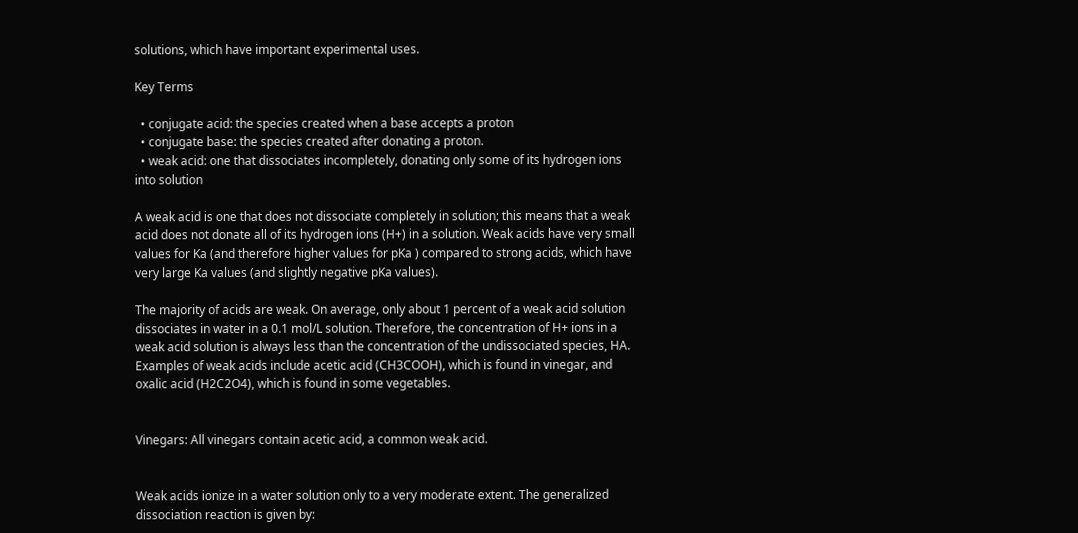solutions, which have important experimental uses.

Key Terms

  • conjugate acid: the species created when a base accepts a proton
  • conjugate base: the species created after donating a proton.
  • weak acid: one that dissociates incompletely, donating only some of its hydrogen ions into solution

A weak acid is one that does not dissociate completely in solution; this means that a weak acid does not donate all of its hydrogen ions (H+) in a solution. Weak acids have very small values for Ka (and therefore higher values for pKa ) compared to strong acids, which have very large Ka values (and slightly negative pKa values).

The majority of acids are weak. On average, only about 1 percent of a weak acid solution dissociates in water in a 0.1 mol/L solution. Therefore, the concentration of H+ ions in a weak acid solution is always less than the concentration of the undissociated species, HA. Examples of weak acids include acetic acid (CH3COOH), which is found in vinegar, and oxalic acid (H2C2O4), which is found in some vegetables.


Vinegars: All vinegars contain acetic acid, a common weak acid.


Weak acids ionize in a water solution only to a very moderate extent. The generalized dissociation reaction is given by: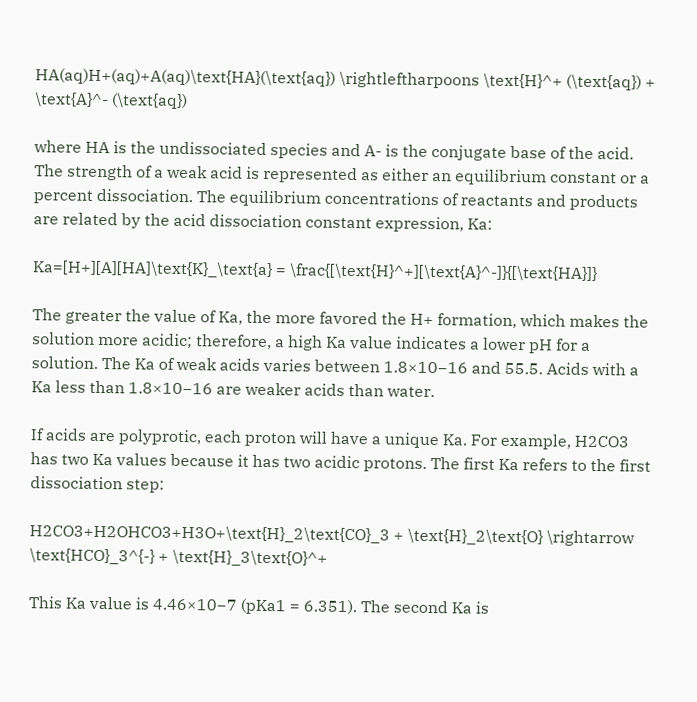HA(aq)H+(aq)+A(aq)\text{HA}(\text{aq}) \rightleftharpoons \text{H}^+ (\text{aq}) + \text{A}^- (\text{aq})

where HA is the undissociated species and A- is the conjugate base of the acid. The strength of a weak acid is represented as either an equilibrium constant or a percent dissociation. The equilibrium concentrations of reactants and products are related by the acid dissociation constant expression, Ka:

Ka=[H+][A][HA]\text{K}_\text{a} = \frac{[\text{H}^+][\text{A}^-]}{[\text{HA}]}

The greater the value of Ka, the more favored the H+ formation, which makes the solution more acidic; therefore, a high Ka value indicates a lower pH for a solution. The Ka of weak acids varies between 1.8×10−16 and 55.5. Acids with a Ka less than 1.8×10−16 are weaker acids than water.

If acids are polyprotic, each proton will have a unique Ka. For example, H2CO3 has two Ka values because it has two acidic protons. The first Ka refers to the first dissociation step:

H2CO3+H2OHCO3+H3O+\text{H}_2\text{CO}_3 + \text{H}_2\text{O} \rightarrow \text{HCO}_3^{-} + \text{H}_3\text{O}^+

This Ka value is 4.46×10−7 (pKa1 = 6.351). The second Ka is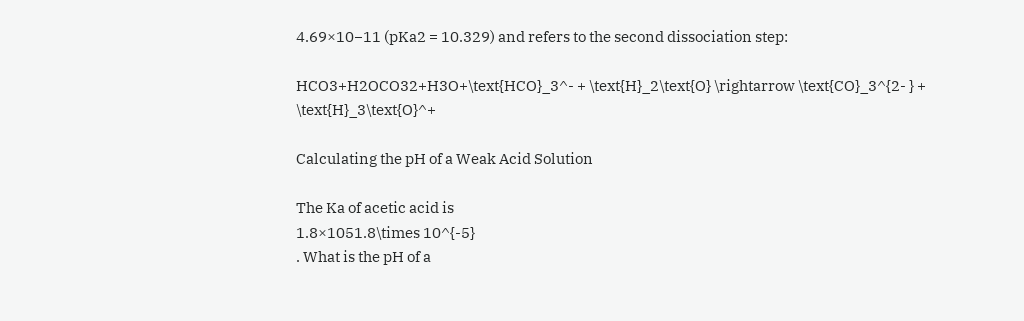4.69×10−11 (pKa2 = 10.329) and refers to the second dissociation step:

HCO3+H2OCO32+H3O+\text{HCO}_3^- + \text{H}_2\text{O} \rightarrow \text{CO}_3^{2- } + \text{H}_3\text{O}^+

Calculating the pH of a Weak Acid Solution

The Ka of acetic acid is
1.8×1051.8\times 10^{-5}
. What is the pH of a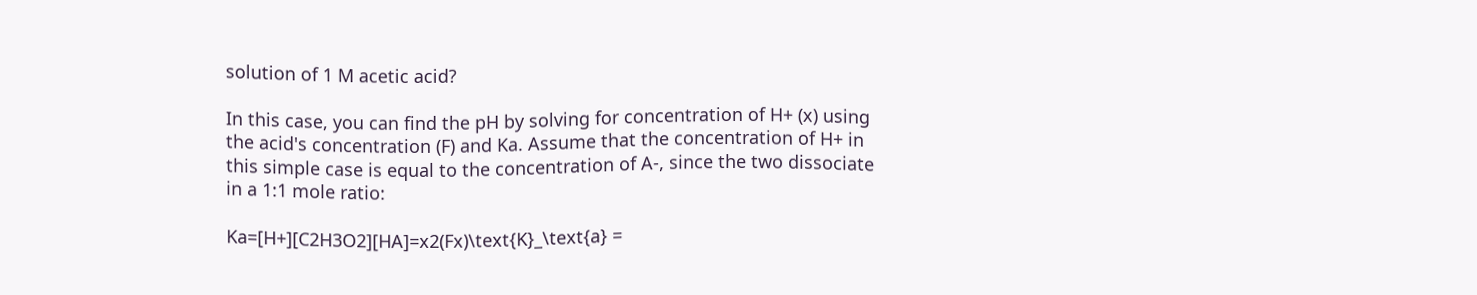solution of 1 M acetic acid?

In this case, you can find the pH by solving for concentration of H+ (x) using the acid's concentration (F) and Ka. Assume that the concentration of H+ in this simple case is equal to the concentration of A-, since the two dissociate in a 1:1 mole ratio:

Ka=[H+][C2H3O2][HA]=x2(Fx)\text{K}_\text{a} =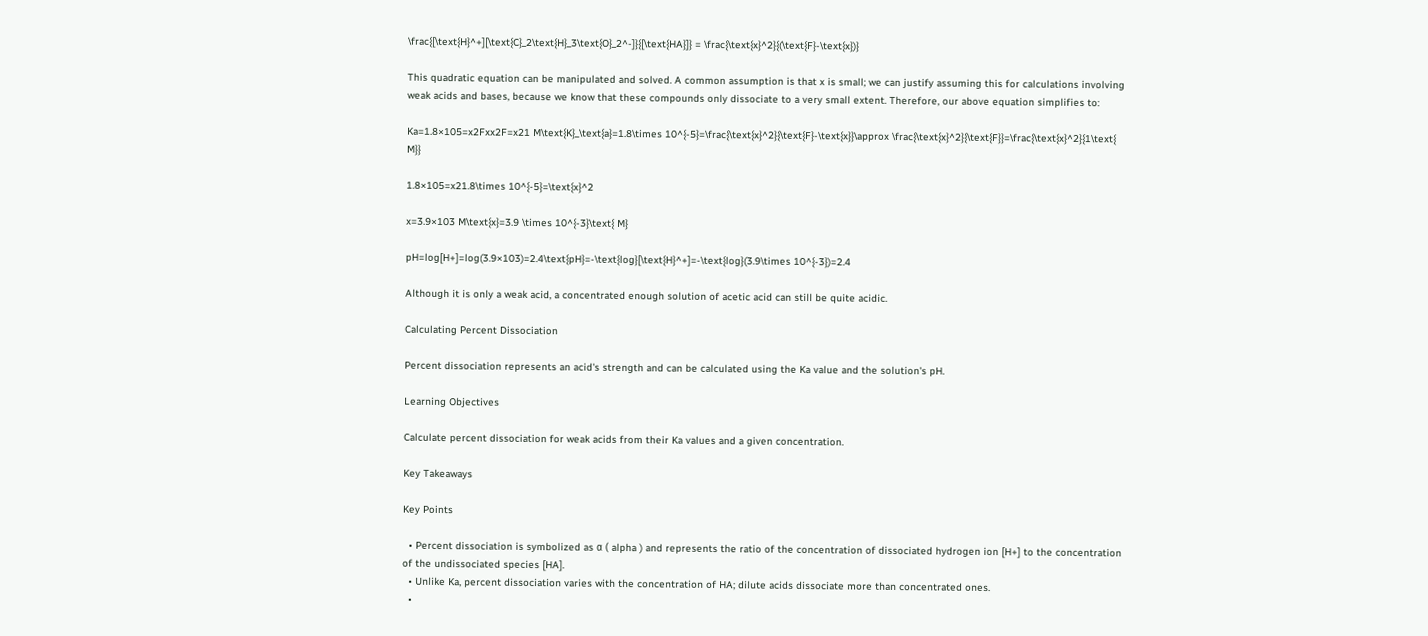\frac{[\text{H}^+][\text{C}_2\text{H}_3\text{O}_2^-]}{[\text{HA}]} = \frac{\text{x}^2}{(\text{F}-\text{x})}

This quadratic equation can be manipulated and solved. A common assumption is that x is small; we can justify assuming this for calculations involving weak acids and bases, because we know that these compounds only dissociate to a very small extent. Therefore, our above equation simplifies to:

Ka=1.8×105=x2Fxx2F=x21 M\text{K}_\text{a}=1.8\times 10^{-5}=\frac{\text{x}^2}{\text{F}-\text{x}}\approx \frac{\text{x}^2}{\text{F}}=\frac{\text{x}^2}{1\text{ M}}

1.8×105=x21.8\times 10^{-5}=\text{x}^2

x=3.9×103 M\text{x}=3.9 \times 10^{-3}\text{ M}

pH=log[H+]=log(3.9×103)=2.4\text{pH}=-\text{log}[\text{H}^+]=-\text{log}(3.9\times 10^{-3})=2.4

Although it is only a weak acid, a concentrated enough solution of acetic acid can still be quite acidic.

Calculating Percent Dissociation

Percent dissociation represents an acid's strength and can be calculated using the Ka value and the solution's pH.

Learning Objectives

Calculate percent dissociation for weak acids from their Ka values and a given concentration.

Key Takeaways

Key Points

  • Percent dissociation is symbolized as α ( alpha ) and represents the ratio of the concentration of dissociated hydrogen ion [H+] to the concentration of the undissociated species [HA].
  • Unlike Ka, percent dissociation varies with the concentration of HA; dilute acids dissociate more than concentrated ones.
  •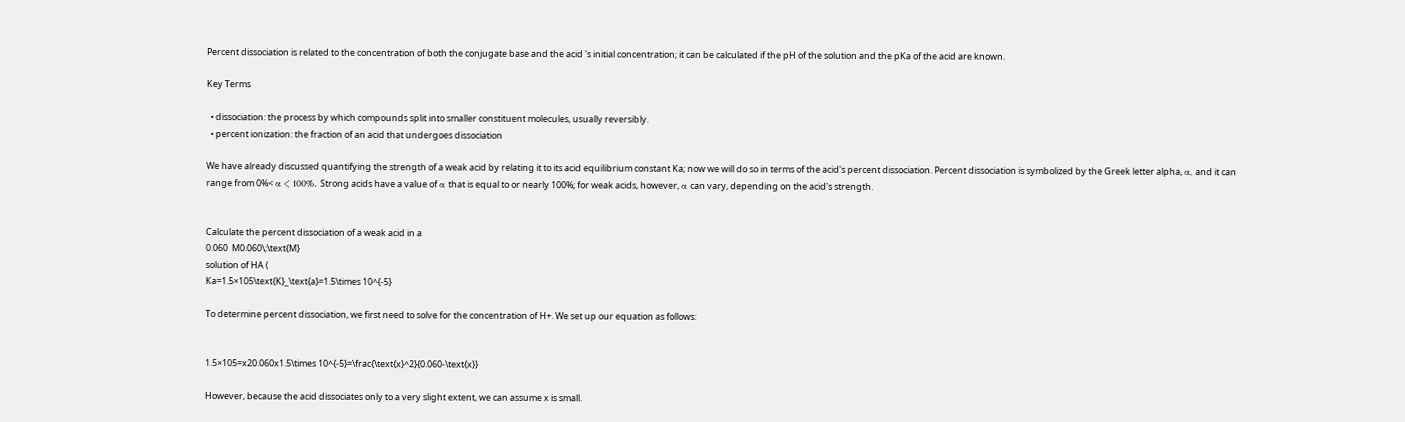Percent dissociation is related to the concentration of both the conjugate base and the acid 's initial concentration; it can be calculated if the pH of the solution and the pKa of the acid are known.

Key Terms

  • dissociation: the process by which compounds split into smaller constituent molecules, usually reversibly.
  • percent ionization: the fraction of an acid that undergoes dissociation

We have already discussed quantifying the strength of a weak acid by relating it to its acid equilibrium constant Ka; now we will do so in terms of the acid's percent dissociation. Percent dissociation is symbolized by the Greek letter alpha, α, and it can range from 0%< α < 100%. Strong acids have a value of α that is equal to or nearly 100%; for weak acids, however, α can vary, depending on the acid's strength.


Calculate the percent dissociation of a weak acid in a
0.060  M0.060\;\text{M}
solution of HA (
Ka=1.5×105\text{K}_\text{a}=1.5\times 10^{-5}

To determine percent dissociation, we first need to solve for the concentration of H+. We set up our equation as follows:


1.5×105=x20.060x1.5\times 10^{-5}=\frac{\text{x}^2}{0.060-\text{x}}

However, because the acid dissociates only to a very slight extent, we can assume x is small.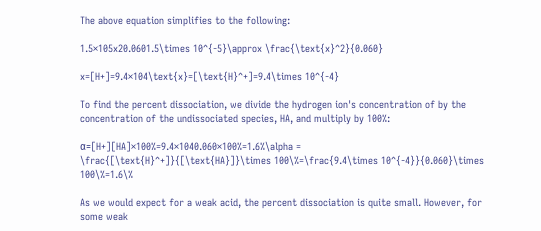The above equation simplifies to the following:

1.5×105x20.0601.5\times 10^{-5}\approx \frac{\text{x}^2}{0.060}

x=[H+]=9.4×104\text{x}=[\text{H}^+]=9.4\times 10^{-4}

To find the percent dissociation, we divide the hydrogen ion's concentration of by the concentration of the undissociated species, HA, and multiply by 100%:

α=[H+][HA]×100%=9.4×1040.060×100%=1.6%\alpha = \frac{[\text{H}^+]}{[\text{HA}]}\times 100\%=\frac{9.4\times 10^{-4}}{0.060}\times 100\%=1.6\%

As we would expect for a weak acid, the percent dissociation is quite small. However, for some weak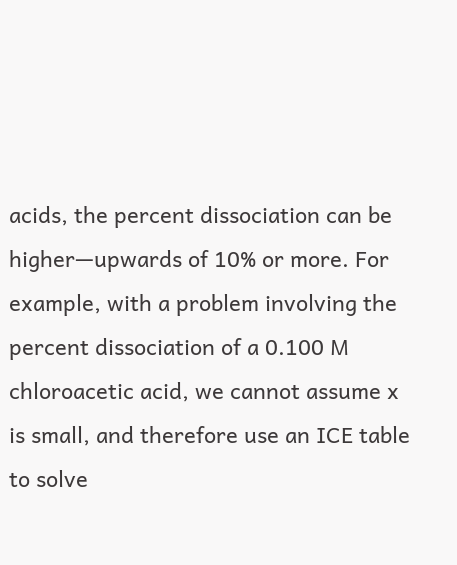acids, the percent dissociation can be higher—upwards of 10% or more. For example, with a problem involving the percent dissociation of a 0.100 M chloroacetic acid, we cannot assume x is small, and therefore use an ICE table to solve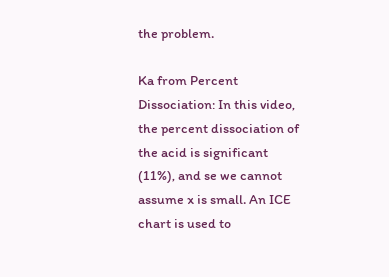the problem.

Ka from Percent Dissociation: In this video, the percent dissociation of the acid is significant (11%), and se we cannot assume x is small. An ICE chart is used to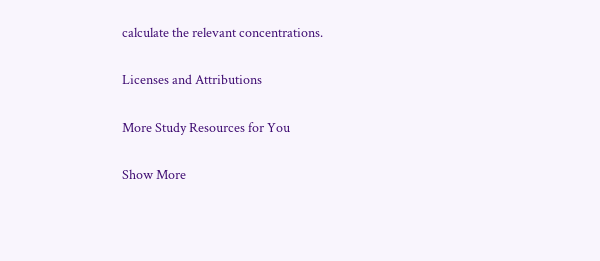calculate the relevant concentrations.

Licenses and Attributions

More Study Resources for You

Show More